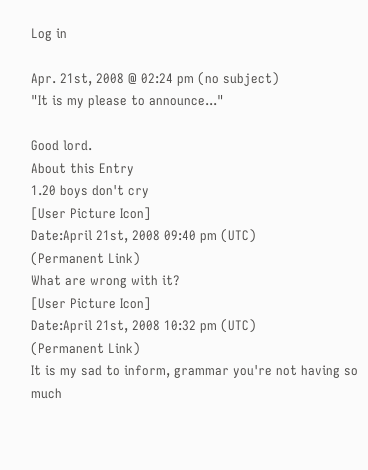Log in

Apr. 21st, 2008 @ 02:24 pm (no subject)
"It is my please to announce..."

Good lord.
About this Entry
1.20 boys don't cry
[User Picture Icon]
Date:April 21st, 2008 09:40 pm (UTC)
(Permanent Link)
What are wrong with it?
[User Picture Icon]
Date:April 21st, 2008 10:32 pm (UTC)
(Permanent Link)
It is my sad to inform, grammar you're not having so much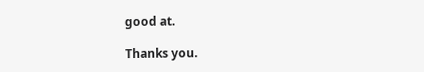good at.

Thanks you.